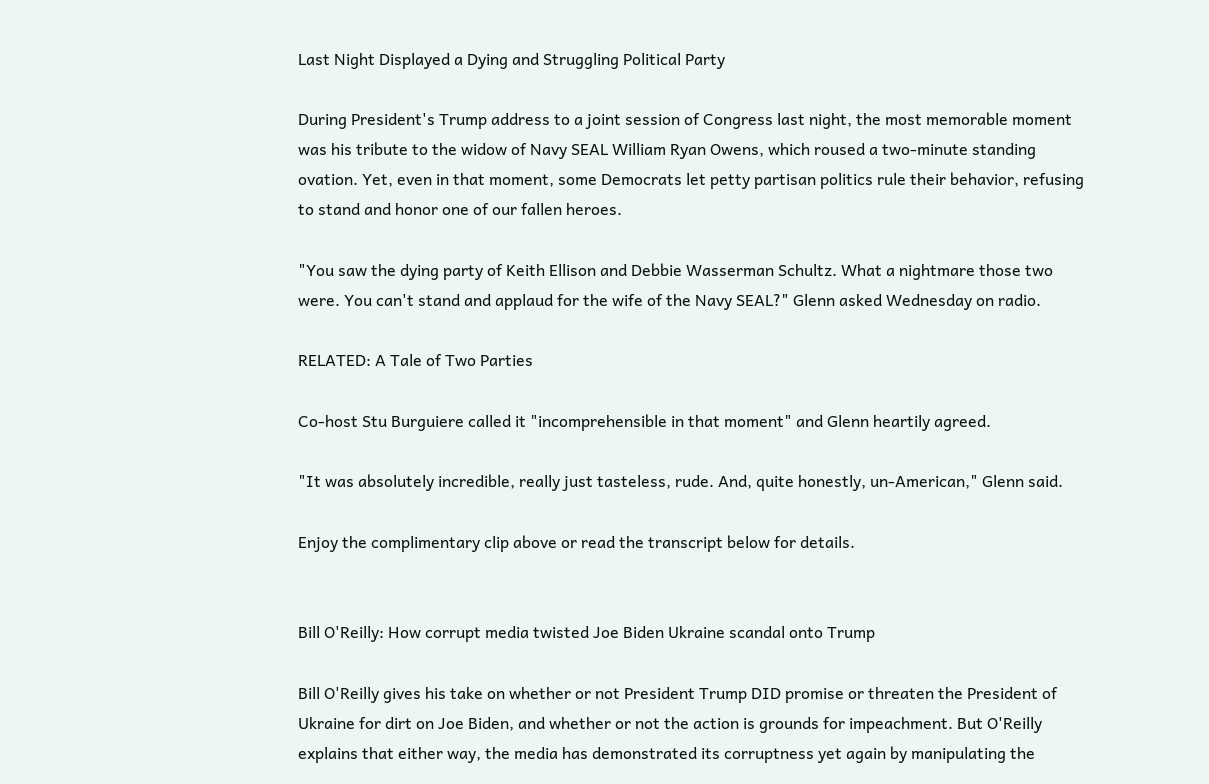Last Night Displayed a Dying and Struggling Political Party

During President's Trump address to a joint session of Congress last night, the most memorable moment was his tribute to the widow of Navy SEAL William Ryan Owens, which roused a two-minute standing ovation. Yet, even in that moment, some Democrats let petty partisan politics rule their behavior, refusing to stand and honor one of our fallen heroes.

"You saw the dying party of Keith Ellison and Debbie Wasserman Schultz. What a nightmare those two were. You can't stand and applaud for the wife of the Navy SEAL?" Glenn asked Wednesday on radio.

RELATED: A Tale of Two Parties

Co-host Stu Burguiere called it "incomprehensible in that moment" and Glenn heartily agreed.

"It was absolutely incredible, really just tasteless, rude. And, quite honestly, un-American," Glenn said.

Enjoy the complimentary clip above or read the transcript below for details.


Bill O'Reilly: How corrupt media twisted Joe Biden Ukraine scandal onto Trump

Bill O'Reilly gives his take on whether or not President Trump DID promise or threaten the President of Ukraine for dirt on Joe Biden, and whether or not the action is grounds for impeachment. But O'Reilly explains that either way, the media has demonstrated its corruptness yet again by manipulating the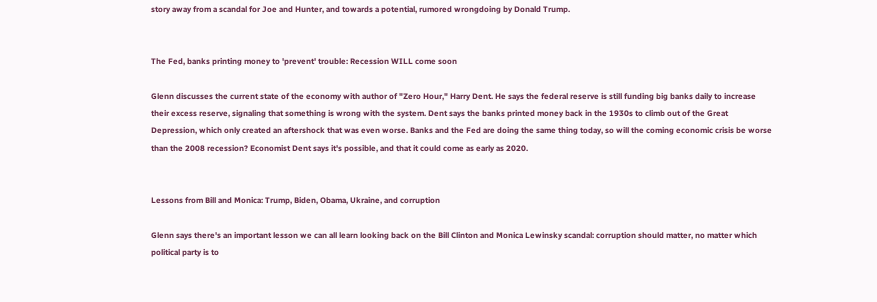story away from a scandal for Joe and Hunter, and towards a potential, rumored wrongdoing by Donald Trump.


The Fed, banks printing money to 'prevent' trouble: Recession WILL come soon

Glenn discusses the current state of the economy with author of "Zero Hour," Harry Dent. He says the federal reserve is still funding big banks daily to increase their excess reserve, signaling that something is wrong with the system. Dent says the banks printed money back in the 1930s to climb out of the Great Depression, which only created an aftershock that was even worse. Banks and the Fed are doing the same thing today, so will the coming economic crisis be worse than the 2008 recession? Economist Dent says it's possible, and that it could come as early as 2020.


Lessons from Bill and Monica: Trump, Biden, Obama, Ukraine, and corruption

Glenn says there's an important lesson we can all learn looking back on the Bill Clinton and Monica Lewinsky scandal: corruption should matter, no matter which political party is to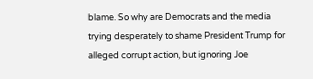blame. So why are Democrats and the media trying desperately to shame President Trump for alleged corrupt action, but ignoring Joe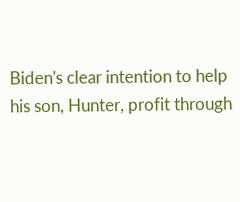Biden's clear intention to help his son, Hunter, profit through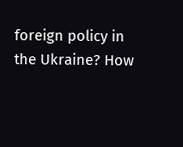foreign policy in the Ukraine? How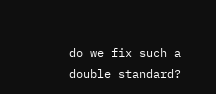do we fix such a double standard?